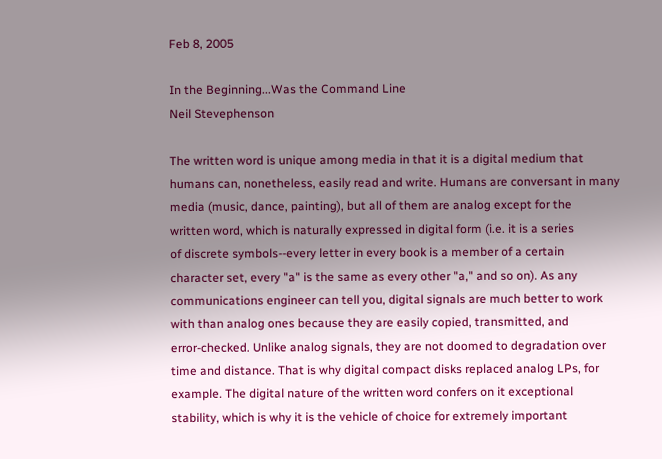Feb 8, 2005

In the Beginning...Was the Command Line
Neil Stevephenson

The written word is unique among media in that it is a digital medium that
humans can, nonetheless, easily read and write. Humans are conversant in many
media (music, dance, painting), but all of them are analog except for the
written word, which is naturally expressed in digital form (i.e. it is a series
of discrete symbols--every letter in every book is a member of a certain
character set, every "a" is the same as every other "a," and so on). As any
communications engineer can tell you, digital signals are much better to work
with than analog ones because they are easily copied, transmitted, and
error-checked. Unlike analog signals, they are not doomed to degradation over
time and distance. That is why digital compact disks replaced analog LPs, for
example. The digital nature of the written word confers on it exceptional
stability, which is why it is the vehicle of choice for extremely important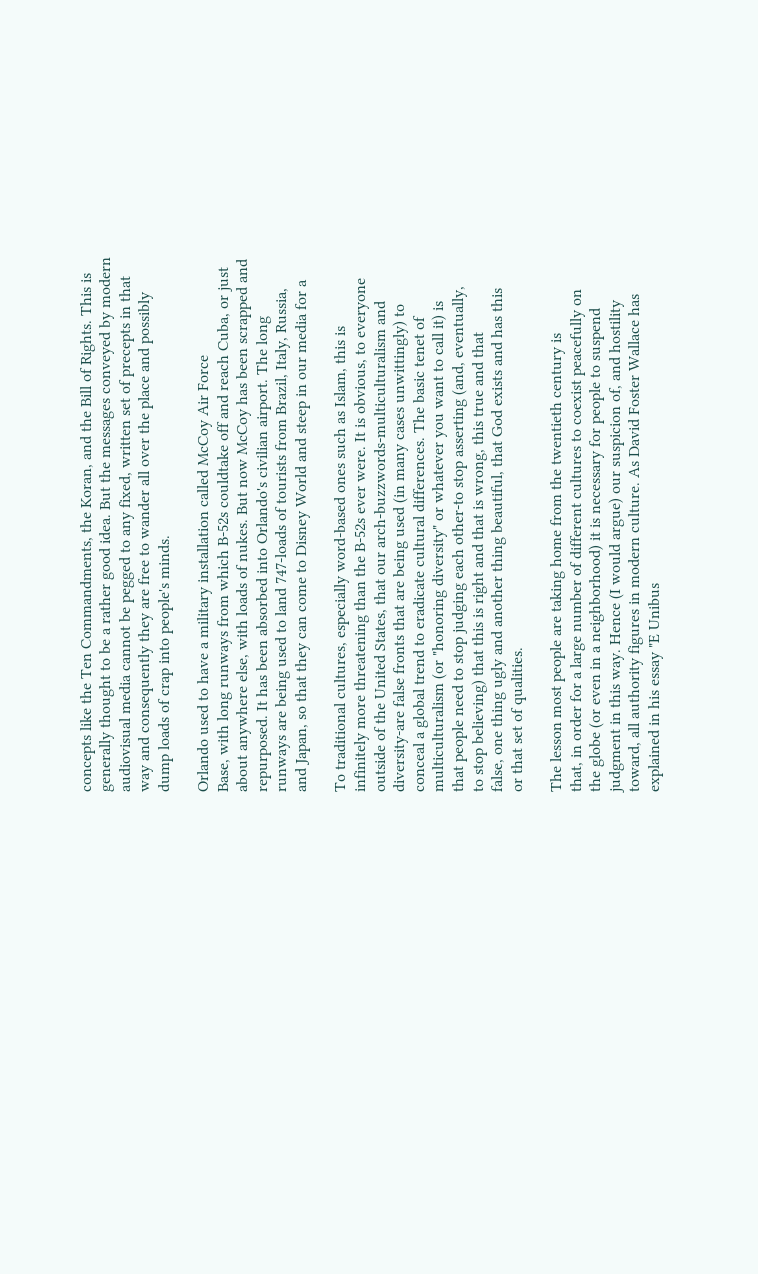concepts like the Ten Commandments, the Koran, and the Bill of Rights. This is
generally thought to be a rather good idea. But the messages conveyed by modern
audiovisual media cannot be pegged to any fixed, written set of precepts in that
way and consequently they are free to wander all over the place and possibly
dump loads of crap into people's minds.

Orlando used to have a military installation called McCoy Air Force
Base, with long runways from which B-52s couldtake off and reach Cuba, or just
about anywhere else, with loads of nukes. But now McCoy has been scrapped and
repurposed. It has been absorbed into Orlando's civilian airport. The long
runways are being used to land 747-loads of tourists from Brazil, Italy, Russia,
and Japan, so that they can come to Disney World and steep in our media for a

To traditional cultures, especially word-based ones such as Islam, this is
infinitely more threatening than the B-52s ever were. It is obvious, to everyone
outside of the United States, that our arch-buzzwords-multiculturalism and
diversity-are false fronts that are being used (in many cases unwittingly) to
conceal a global trend to eradicate cultural differences. The basic tenet of
multiculturalism (or "honoring diversity" or whatever you want to call it) is
that people need to stop judging each other-to stop asserting (and, eventually,
to stop believing) that this is right and that is wrong, this true and that
false, one thing ugly and another thing beautiful, that God exists and has this
or that set of qualities.

The lesson most people are taking home from the twentieth century is
that, in order for a large number of different cultures to coexist peacefully on
the globe (or even in a neighborhood) it is necessary for people to suspend
judgment in this way. Hence (I would argue) our suspicion of, and hostility
toward, all authority figures in modern culture. As David Foster Wallace has
explained in his essay "E Unibus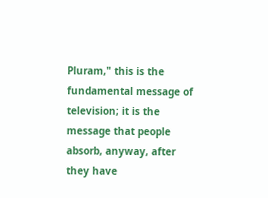Pluram," this is the fundamental message of
television; it is the message that people absorb, anyway, after they have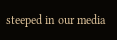steeped in our media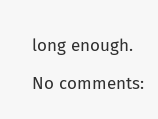long enough.

No comments: